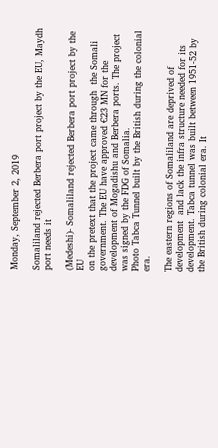Monday, September 2, 2019

Somaliland rejected Berbera port project by the EU, Maydh port needs it

(Medeshi)- Somaliland rejected Berbera port project by the EU
on the pretext that the project came through  the Somali government. The EU have approved €23 MN for the development of Mogadishu and Berbera ports. The project was signed by the FDG of Somalia.
Photo Tabca Tunnel built by the British during the colonial era.

The eastern regions of Somaliland are deprived of development  and lack the infra structure needed for its development. Tabca tunnel was built between 1951-52 by the British during colonial era. It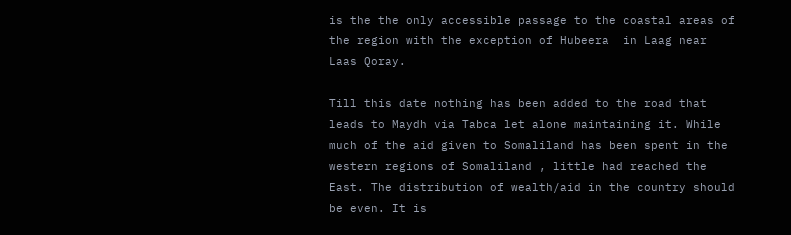is the the only accessible passage to the coastal areas of the region with the exception of Hubeera  in Laag near Laas Qoray.

Till this date nothing has been added to the road that leads to Maydh via Tabca let alone maintaining it. While much of the aid given to Somaliland has been spent in the western regions of Somaliland , little had reached the East. The distribution of wealth/aid in the country should be even. It is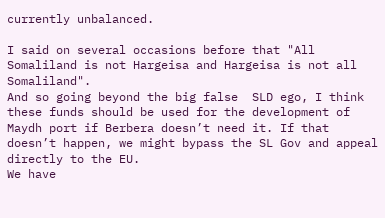currently unbalanced.

I said on several occasions before that "All Somaliland is not Hargeisa and Hargeisa is not all Somaliland".
And so going beyond the big false  SLD ego, I think these funds should be used for the development of Maydh port if Berbera doesn’t need it. If that doesn’t happen, we might bypass the SL Gov and appeal directly to the EU.
We have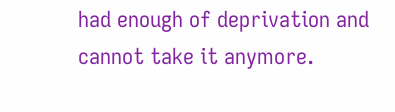had enough of deprivation and cannot take it anymore.